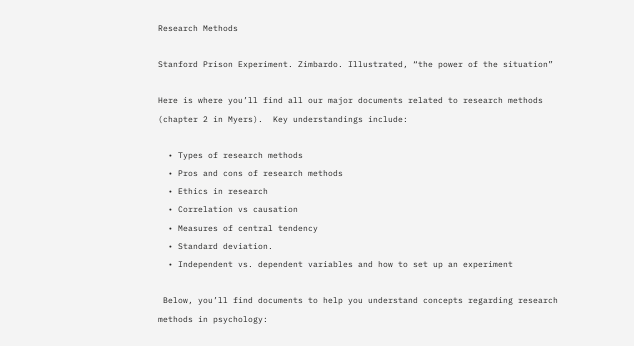Research Methods

Stanford Prison Experiment. Zimbardo. Illustrated, “the power of the situation”

Here is where you’ll find all our major documents related to research methods (chapter 2 in Myers).  Key understandings include:

  • Types of research methods
  • Pros and cons of research methods
  • Ethics in research
  • Correlation vs causation
  • Measures of central tendency
  • Standard deviation.
  • Independent vs. dependent variables and how to set up an experiment

 Below, you’ll find documents to help you understand concepts regarding research methods in psychology: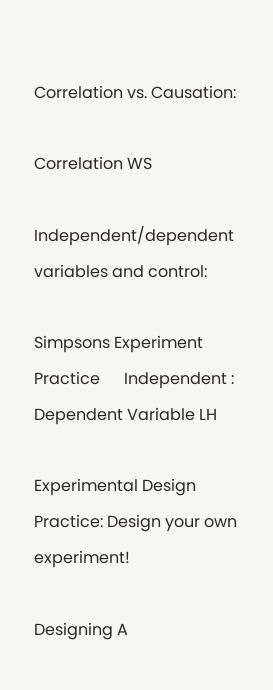Correlation vs. Causation:

Correlation WS

Independent/dependent variables and control:

Simpsons Experiment Practice      Independent : Dependent Variable LH

Experimental Design Practice: Design your own experiment!

Designing A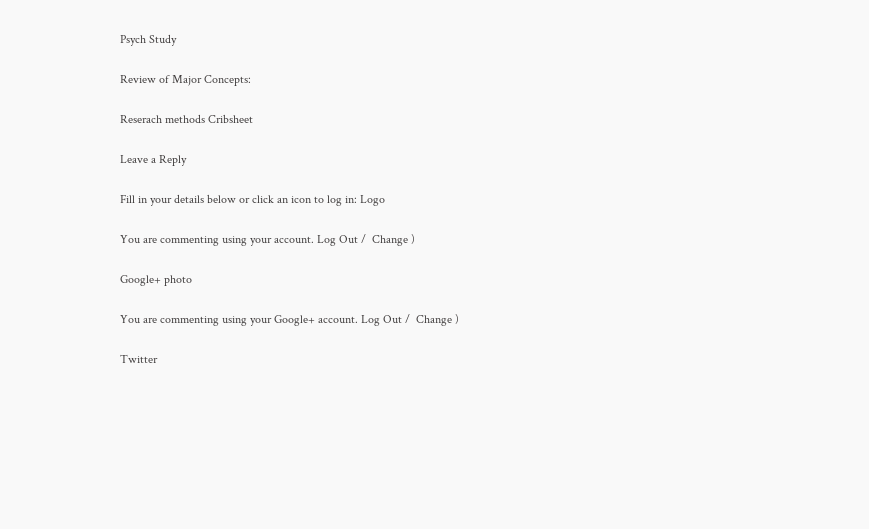Psych Study

Review of Major Concepts:

Reserach methods Cribsheet

Leave a Reply

Fill in your details below or click an icon to log in: Logo

You are commenting using your account. Log Out /  Change )

Google+ photo

You are commenting using your Google+ account. Log Out /  Change )

Twitter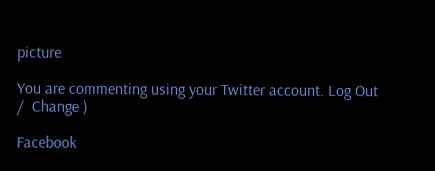picture

You are commenting using your Twitter account. Log Out /  Change )

Facebook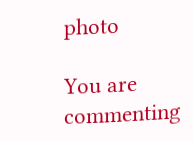photo

You are commenting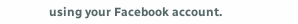using your Facebook account.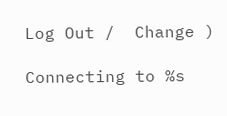Log Out /  Change )

Connecting to %s